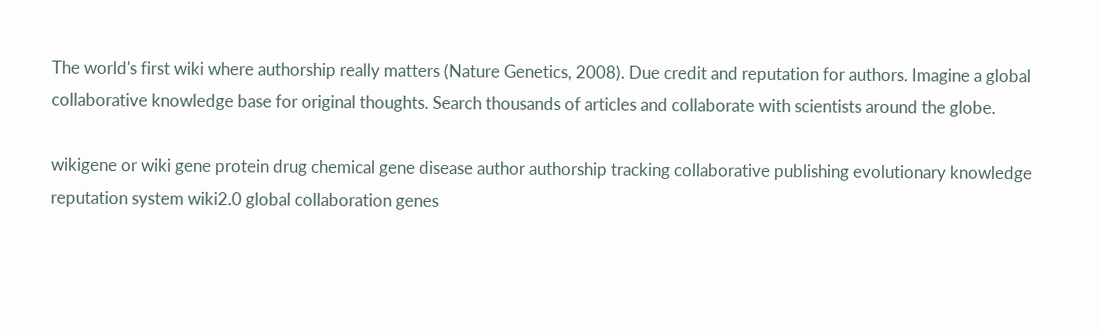The world's first wiki where authorship really matters (Nature Genetics, 2008). Due credit and reputation for authors. Imagine a global collaborative knowledge base for original thoughts. Search thousands of articles and collaborate with scientists around the globe.

wikigene or wiki gene protein drug chemical gene disease author authorship tracking collaborative publishing evolutionary knowledge reputation system wiki2.0 global collaboration genes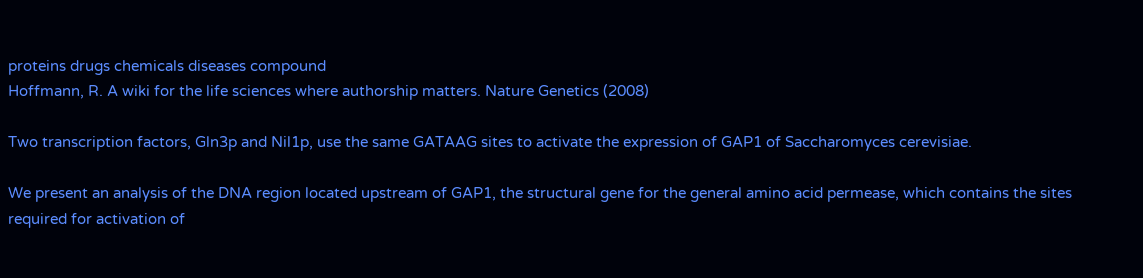proteins drugs chemicals diseases compound
Hoffmann, R. A wiki for the life sciences where authorship matters. Nature Genetics (2008)

Two transcription factors, Gln3p and Nil1p, use the same GATAAG sites to activate the expression of GAP1 of Saccharomyces cerevisiae.

We present an analysis of the DNA region located upstream of GAP1, the structural gene for the general amino acid permease, which contains the sites required for activation of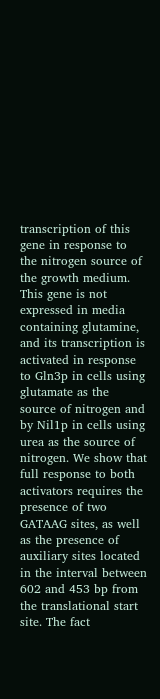transcription of this gene in response to the nitrogen source of the growth medium. This gene is not expressed in media containing glutamine, and its transcription is activated in response to Gln3p in cells using glutamate as the source of nitrogen and by Nil1p in cells using urea as the source of nitrogen. We show that full response to both activators requires the presence of two GATAAG sites, as well as the presence of auxiliary sites located in the interval between 602 and 453 bp from the translational start site. The fact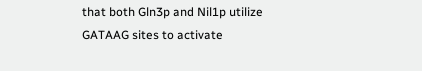that both Gln3p and Nil1p utilize GATAAG sites to activate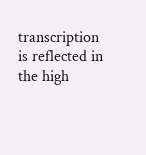transcription is reflected in the high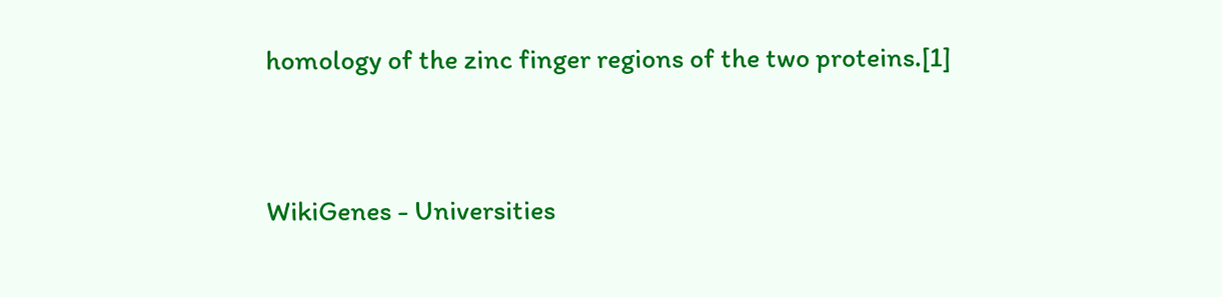homology of the zinc finger regions of the two proteins.[1]


WikiGenes - Universities